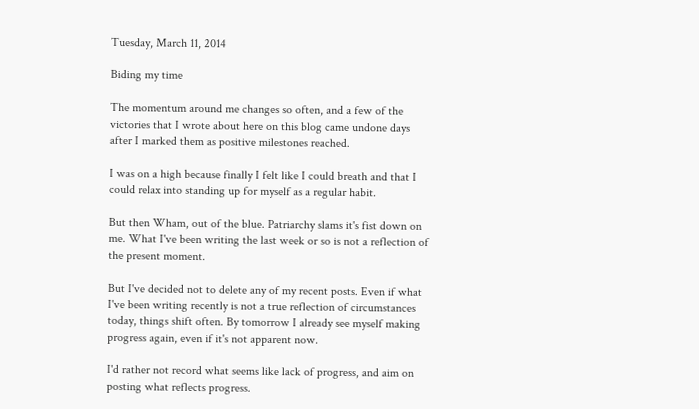Tuesday, March 11, 2014

Biding my time

The momentum around me changes so often, and a few of the victories that I wrote about here on this blog came undone days after I marked them as positive milestones reached.

I was on a high because finally I felt like I could breath and that I could relax into standing up for myself as a regular habit.

But then Wham, out of the blue. Patriarchy slams it's fist down on me. What I've been writing the last week or so is not a reflection of the present moment.

But I've decided not to delete any of my recent posts. Even if what I've been writing recently is not a true reflection of circumstances today, things shift often. By tomorrow I already see myself making progress again, even if it's not apparent now.

I'd rather not record what seems like lack of progress, and aim on posting what reflects progress.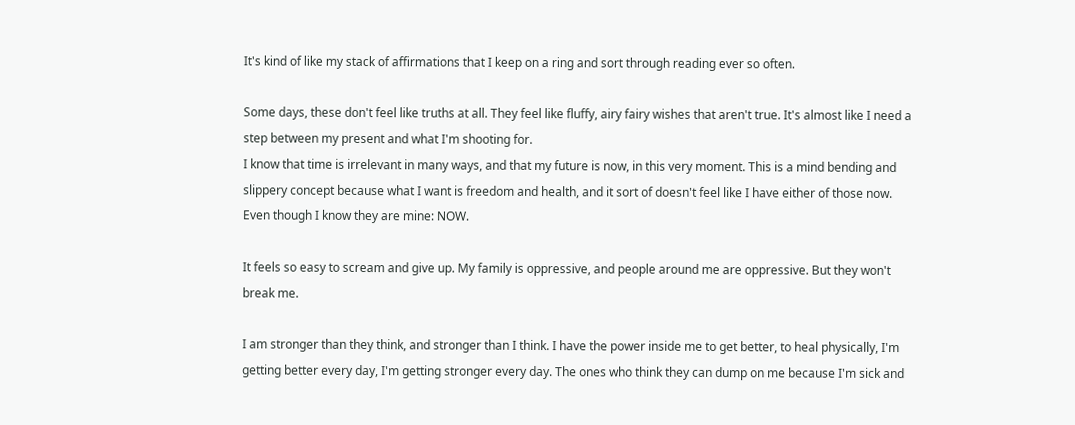It's kind of like my stack of affirmations that I keep on a ring and sort through reading ever so often.

Some days, these don't feel like truths at all. They feel like fluffy, airy fairy wishes that aren't true. It's almost like I need a step between my present and what I'm shooting for.
I know that time is irrelevant in many ways, and that my future is now, in this very moment. This is a mind bending and slippery concept because what I want is freedom and health, and it sort of doesn't feel like I have either of those now. Even though I know they are mine: NOW.

It feels so easy to scream and give up. My family is oppressive, and people around me are oppressive. But they won't break me.

I am stronger than they think, and stronger than I think. I have the power inside me to get better, to heal physically, I'm getting better every day, I'm getting stronger every day. The ones who think they can dump on me because I'm sick and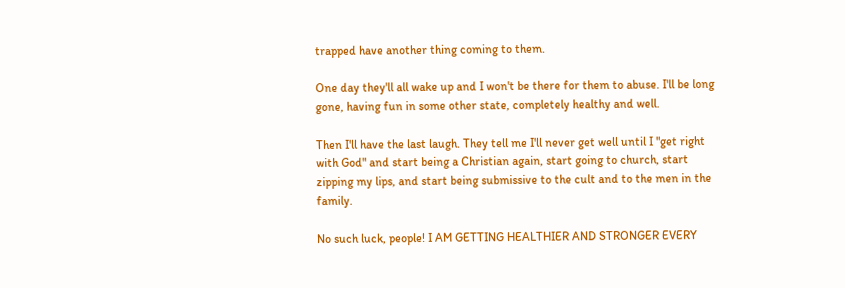trapped have another thing coming to them.

One day they'll all wake up and I won't be there for them to abuse. I'll be long gone, having fun in some other state, completely healthy and well.

Then I'll have the last laugh. They tell me I'll never get well until I "get right with God" and start being a Christian again, start going to church, start zipping my lips, and start being submissive to the cult and to the men in the family.

No such luck, people! I AM GETTING HEALTHIER AND STRONGER EVERY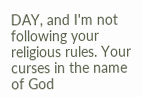DAY, and I'm not following your religious rules. Your curses in the name of God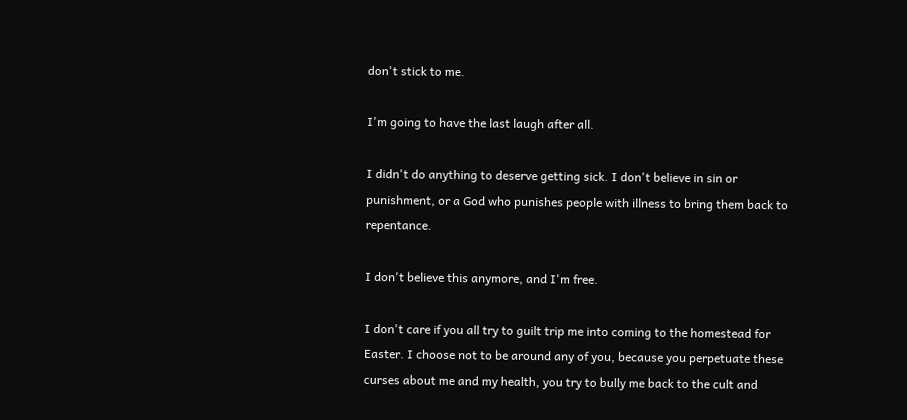don't stick to me.

I'm going to have the last laugh after all.

I didn't do anything to deserve getting sick. I don't believe in sin or punishment, or a God who punishes people with illness to bring them back to repentance.

I don't believe this anymore, and I'm free.

I don't care if you all try to guilt trip me into coming to the homestead for Easter. I choose not to be around any of you, because you perpetuate these curses about me and my health, you try to bully me back to the cult and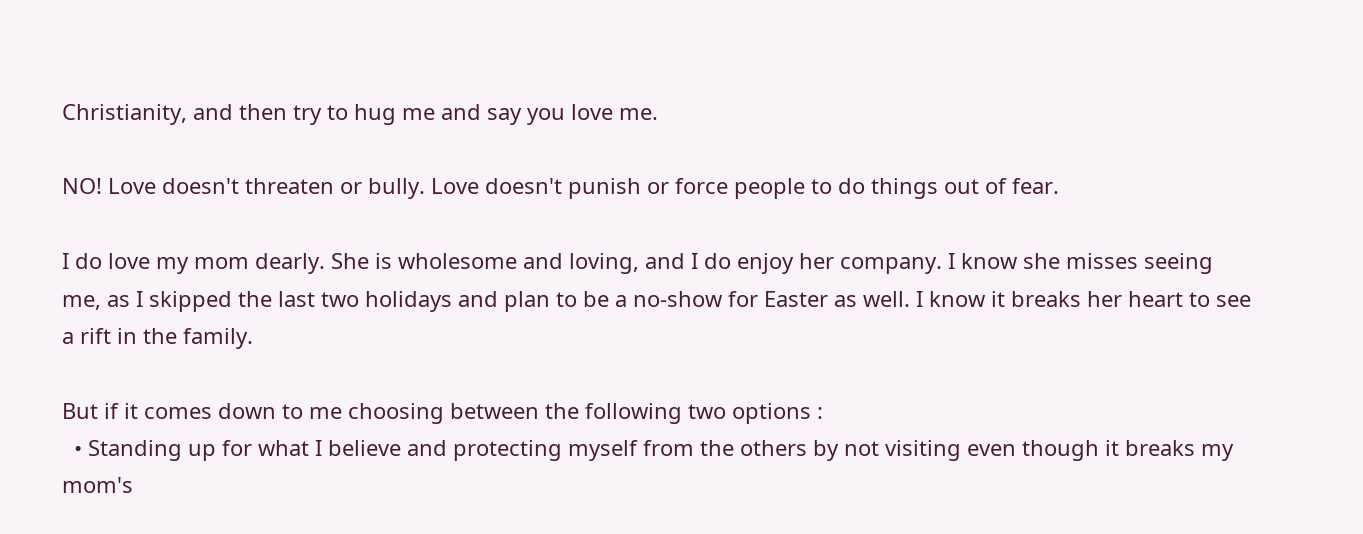Christianity, and then try to hug me and say you love me.

NO! Love doesn't threaten or bully. Love doesn't punish or force people to do things out of fear.

I do love my mom dearly. She is wholesome and loving, and I do enjoy her company. I know she misses seeing me, as I skipped the last two holidays and plan to be a no-show for Easter as well. I know it breaks her heart to see a rift in the family.

But if it comes down to me choosing between the following two options :
  • Standing up for what I believe and protecting myself from the others by not visiting even though it breaks my mom's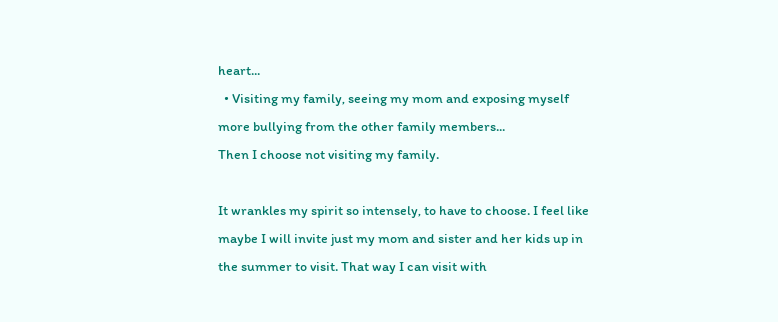heart...
  • Visiting my family, seeing my mom and exposing myself more bullying from the other family members...
Then I choose not visiting my family.

It wrankles my spirit so intensely, to have to choose. I feel like maybe I will invite just my mom and sister and her kids up in the summer to visit. That way I can visit with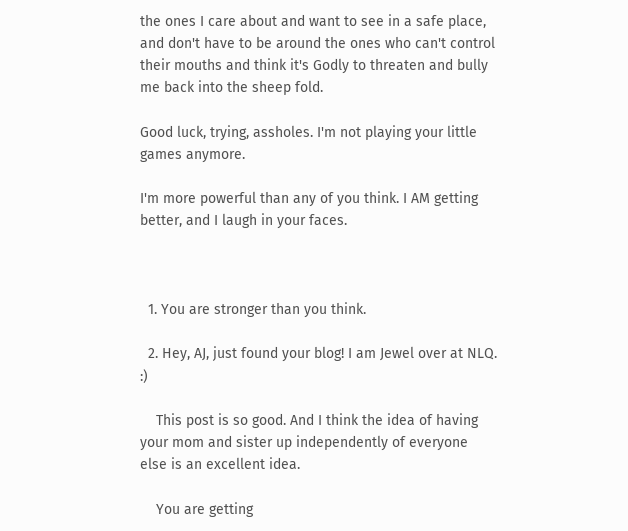the ones I care about and want to see in a safe place, and don't have to be around the ones who can't control their mouths and think it's Godly to threaten and bully me back into the sheep fold.

Good luck, trying, assholes. I'm not playing your little games anymore.

I'm more powerful than any of you think. I AM getting better, and I laugh in your faces.



  1. You are stronger than you think.

  2. Hey, AJ, just found your blog! I am Jewel over at NLQ. :)

    This post is so good. And I think the idea of having your mom and sister up independently of everyone else is an excellent idea.

    You are getting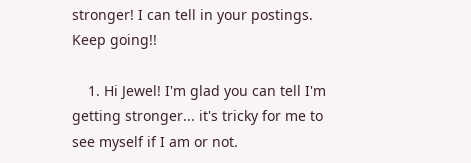stronger! I can tell in your postings. Keep going!!

    1. Hi Jewel! I'm glad you can tell I'm getting stronger... it's tricky for me to see myself if I am or not.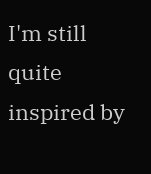I'm still quite inspired by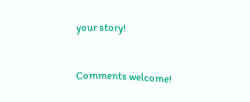your story!


Comments welcome!